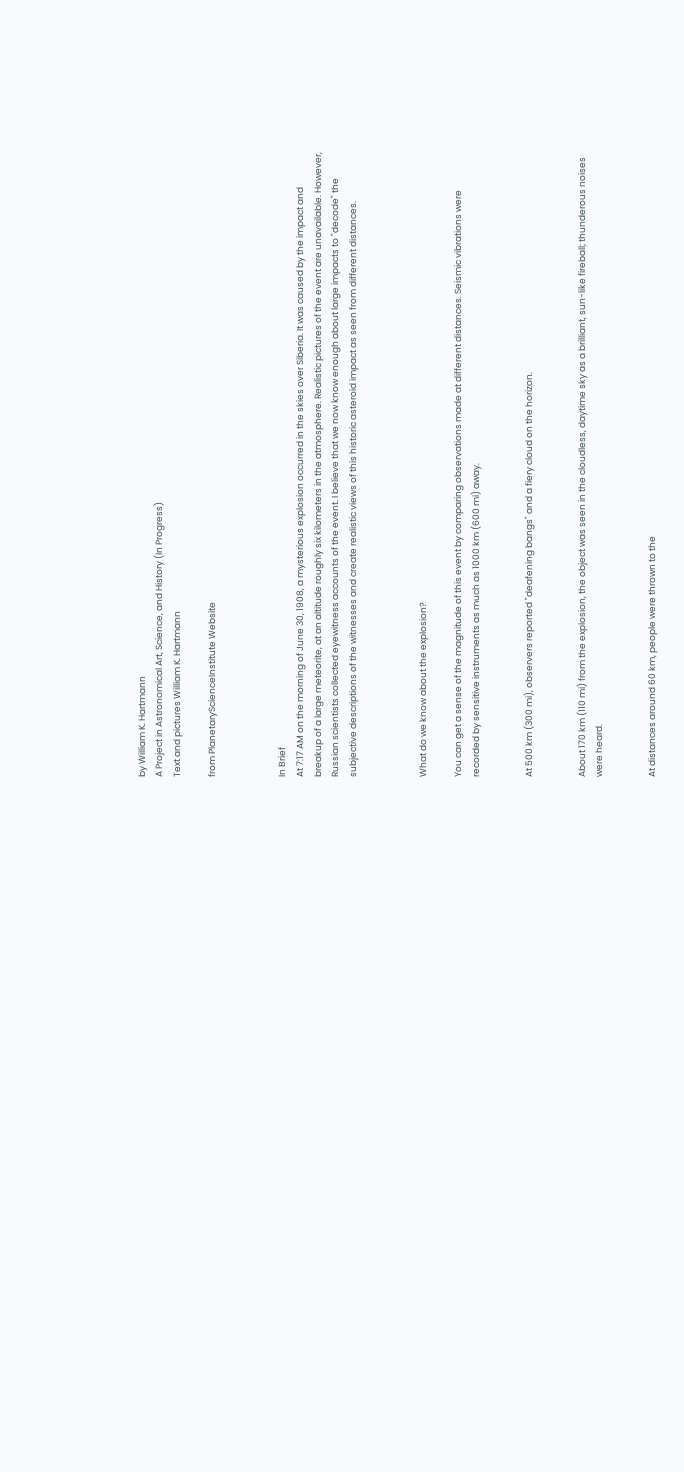by William K. Hartmann
A Project in Astronomical Art, Science, and History (In Progress)
Text and pictures William K. Hartmann

from PlanetaryScienceInstitute Website



In Brief
At 7:17 AM on the morning of June 30, 1908, a mysterious explosion occurred in the skies over Siberia. It was caused by the impact and breakup of a large meteorite, at an altitude roughly six kilometers in the atmosphere. Realistic pictures of the event are unavailable. However, Russian scientists collected eyewitness accounts of the event. I believe that we now know enough about large impacts to "decode" the subjective descriptions of the witnesses and create realistic views of this historic asteroid impact as seen from different distances.



What do we know about the explosion?

You can get a sense of the magnitude of this event by comparing observations made at different distances. Seismic vibrations were recorded by sensitive instruments as much as 1000 km (600 mi) away.


At 500 km (300 mi), observers reported "deafening bangs" and a fiery cloud on the horizon.


About 170 km (110 mi) from the explosion, the object was seen in the cloudless, daytime sky as a brilliant, sun-like fireball; thunderous noises were heard.


At distances around 60 km, people were thrown to the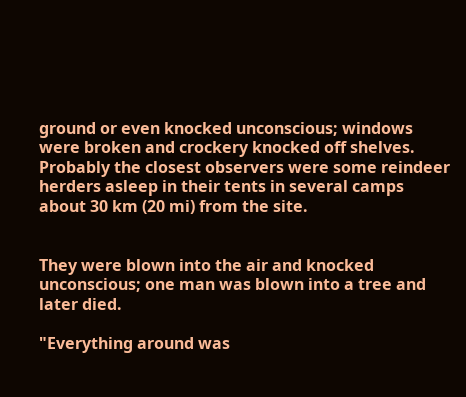ground or even knocked unconscious; windows were broken and crockery knocked off shelves. Probably the closest observers were some reindeer herders asleep in their tents in several camps about 30 km (20 mi) from the site.


They were blown into the air and knocked unconscious; one man was blown into a tree and later died.

"Everything around was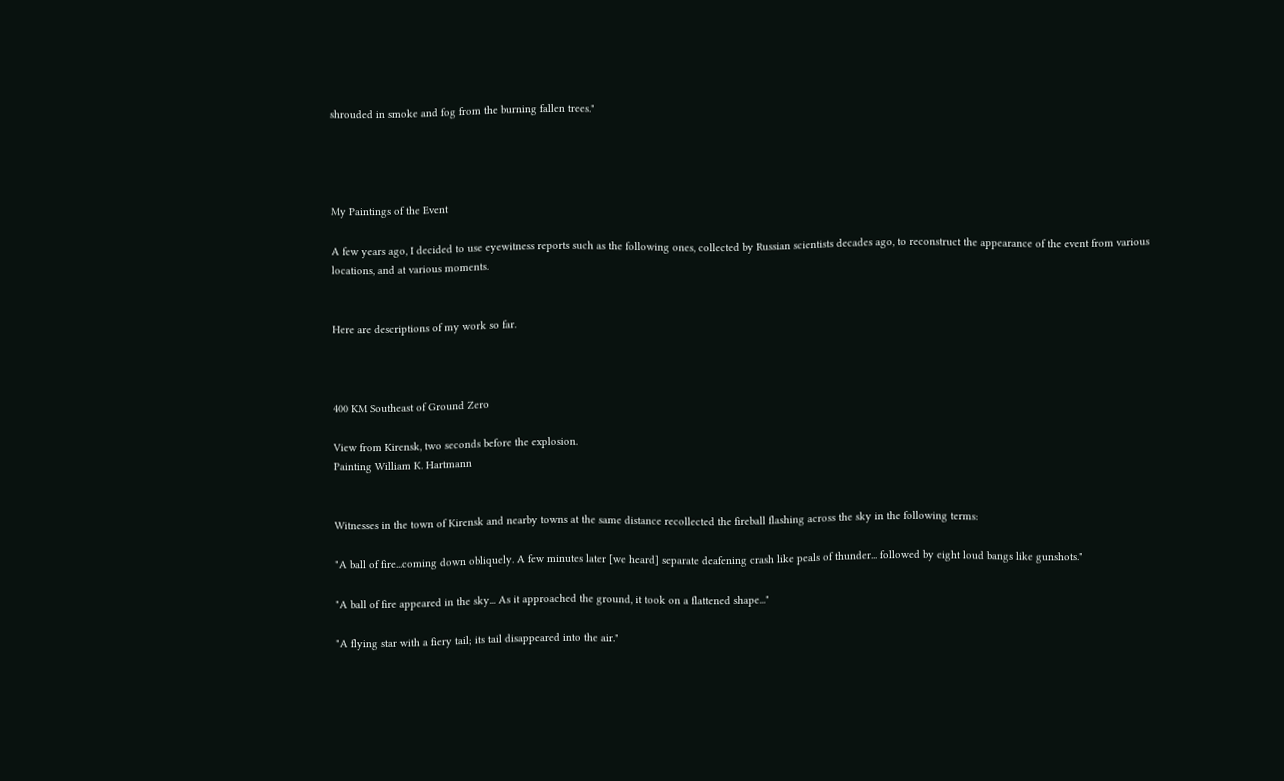shrouded in smoke and fog from the burning fallen trees."




My Paintings of the Event

A few years ago, I decided to use eyewitness reports such as the following ones, collected by Russian scientists decades ago, to reconstruct the appearance of the event from various locations, and at various moments.


Here are descriptions of my work so far.



400 KM Southeast of Ground Zero

View from Kirensk, two seconds before the explosion.
Painting William K. Hartmann


Witnesses in the town of Kirensk and nearby towns at the same distance recollected the fireball flashing across the sky in the following terms:

"A ball of fire...coming down obliquely. A few minutes later [we heard] separate deafening crash like peals of thunder... followed by eight loud bangs like gunshots."

"A ball of fire appeared in the sky... As it approached the ground, it took on a flattened shape..."

"A flying star with a fiery tail; its tail disappeared into the air."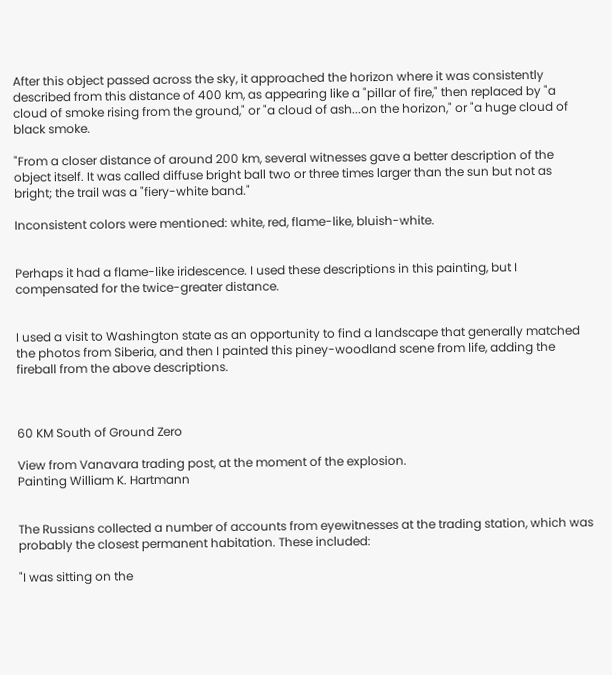After this object passed across the sky, it approached the horizon where it was consistently described from this distance of 400 km, as appearing like a "pillar of fire," then replaced by "a cloud of smoke rising from the ground," or "a cloud of ash...on the horizon," or "a huge cloud of black smoke.

"From a closer distance of around 200 km, several witnesses gave a better description of the object itself. It was called diffuse bright ball two or three times larger than the sun but not as bright; the trail was a "fiery-white band."

Inconsistent colors were mentioned: white, red, flame-like, bluish-white.


Perhaps it had a flame-like iridescence. I used these descriptions in this painting, but I compensated for the twice-greater distance.


I used a visit to Washington state as an opportunity to find a landscape that generally matched the photos from Siberia, and then I painted this piney-woodland scene from life, adding the fireball from the above descriptions.



60 KM South of Ground Zero

View from Vanavara trading post, at the moment of the explosion.
Painting William K. Hartmann


The Russians collected a number of accounts from eyewitnesses at the trading station, which was probably the closest permanent habitation. These included:

"I was sitting on the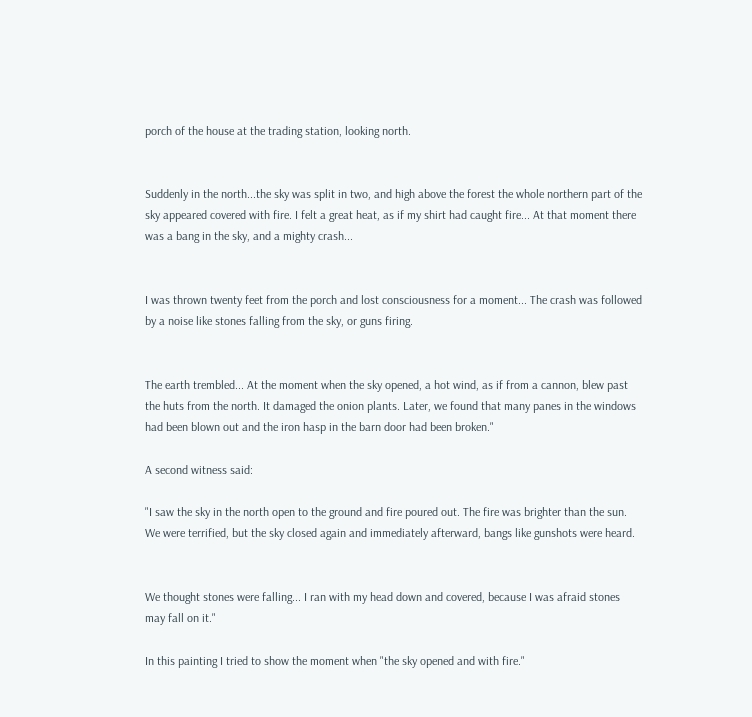porch of the house at the trading station, looking north.


Suddenly in the north...the sky was split in two, and high above the forest the whole northern part of the sky appeared covered with fire. I felt a great heat, as if my shirt had caught fire... At that moment there was a bang in the sky, and a mighty crash...


I was thrown twenty feet from the porch and lost consciousness for a moment... The crash was followed by a noise like stones falling from the sky, or guns firing.


The earth trembled... At the moment when the sky opened, a hot wind, as if from a cannon, blew past the huts from the north. It damaged the onion plants. Later, we found that many panes in the windows had been blown out and the iron hasp in the barn door had been broken."

A second witness said:

"I saw the sky in the north open to the ground and fire poured out. The fire was brighter than the sun. We were terrified, but the sky closed again and immediately afterward, bangs like gunshots were heard.


We thought stones were falling... I ran with my head down and covered, because I was afraid stones may fall on it."

In this painting I tried to show the moment when "the sky opened and with fire."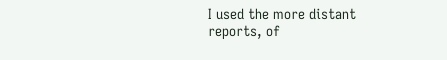I used the more distant reports, of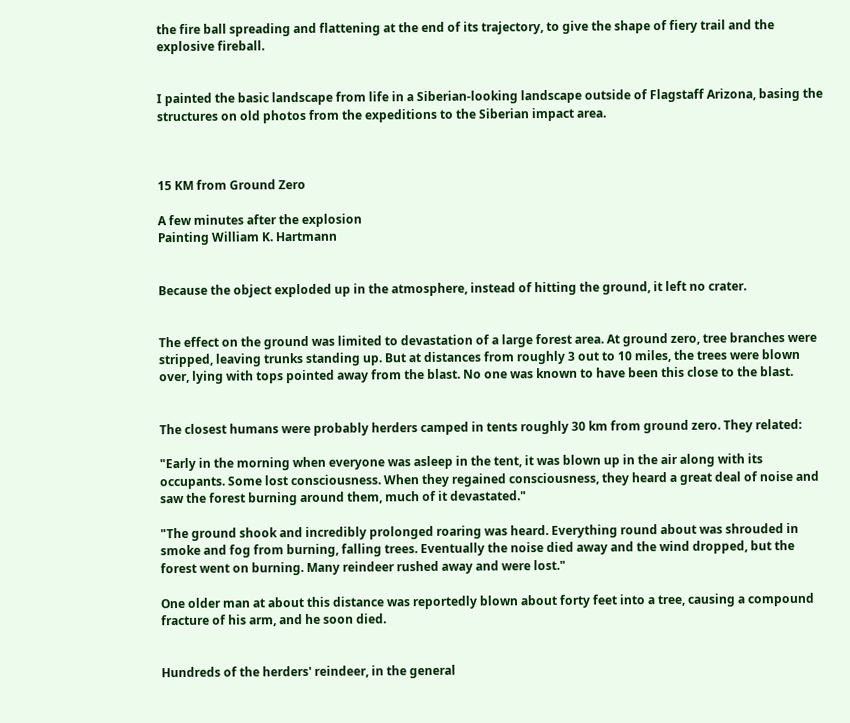the fire ball spreading and flattening at the end of its trajectory, to give the shape of fiery trail and the explosive fireball.


I painted the basic landscape from life in a Siberian-looking landscape outside of Flagstaff Arizona, basing the structures on old photos from the expeditions to the Siberian impact area.



15 KM from Ground Zero

A few minutes after the explosion
Painting William K. Hartmann


Because the object exploded up in the atmosphere, instead of hitting the ground, it left no crater.


The effect on the ground was limited to devastation of a large forest area. At ground zero, tree branches were stripped, leaving trunks standing up. But at distances from roughly 3 out to 10 miles, the trees were blown over, lying with tops pointed away from the blast. No one was known to have been this close to the blast.


The closest humans were probably herders camped in tents roughly 30 km from ground zero. They related:

"Early in the morning when everyone was asleep in the tent, it was blown up in the air along with its occupants. Some lost consciousness. When they regained consciousness, they heard a great deal of noise and saw the forest burning around them, much of it devastated."

"The ground shook and incredibly prolonged roaring was heard. Everything round about was shrouded in smoke and fog from burning, falling trees. Eventually the noise died away and the wind dropped, but the forest went on burning. Many reindeer rushed away and were lost."

One older man at about this distance was reportedly blown about forty feet into a tree, causing a compound fracture of his arm, and he soon died.


Hundreds of the herders' reindeer, in the general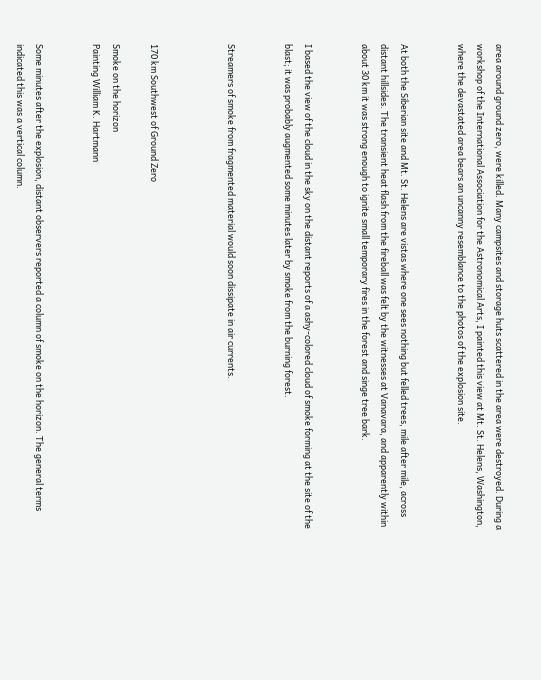area around ground zero, were killed. Many campsites and storage huts scattered in the area were destroyed. During a workshop of the International Association for the Astronomical Arts, I painted this view at Mt. St. Helens, Washington, where the devastated area bears an uncanny resemblance to the photos of the explosion site.


At both the Siberian site and Mt. St. Helens are vistas where one sees nothing but felled trees, mile after mile, across distant hillsides. The transient heat flash from the fireball was felt by the witnesses at Vanavara, and apparently within about 30 km it was strong enough to ignite small temporary fires in the forest and singe tree bark.


I based the view of the cloud in the sky on the distant reports of a ashy-colored cloud of smoke forming at the site of the blast; it was probably augmented some minutes later by smoke from the burning forest.


Streamers of smoke from fragmented material would soon dissipate in air currents.



170 km Southwest of Ground Zero

Smoke on the horizon
Painting William K. Hartmann


Some minutes after the explosion, distant observers reported a column of smoke on the horizon. The general terms indicated this was a vertical column.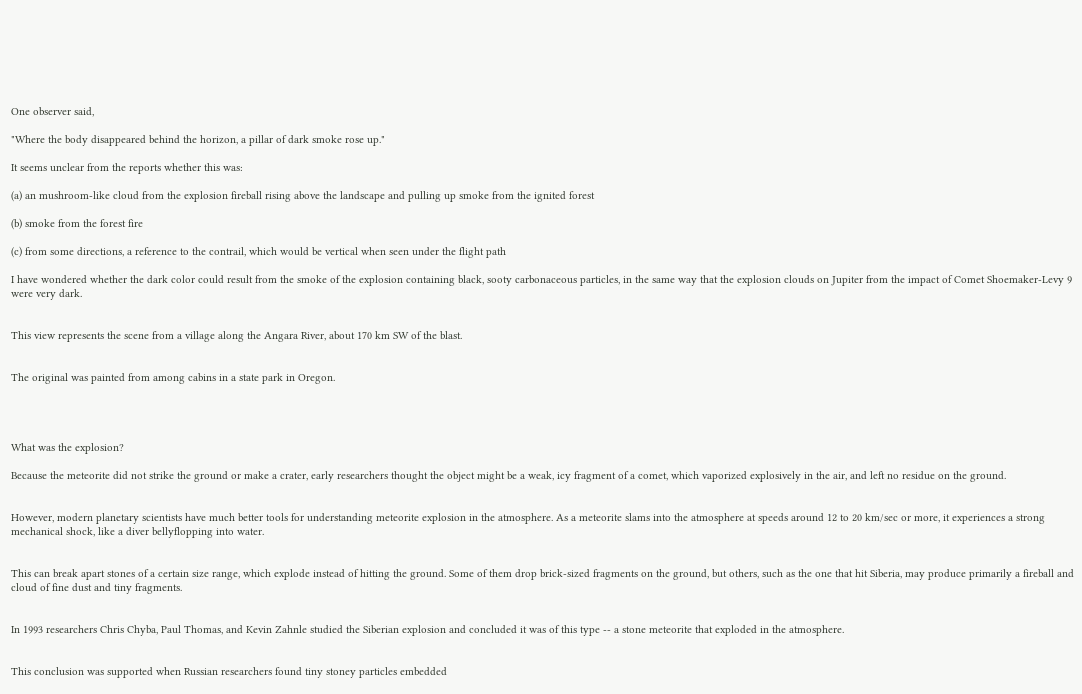One observer said,

"Where the body disappeared behind the horizon, a pillar of dark smoke rose up."

It seems unclear from the reports whether this was:

(a) an mushroom-like cloud from the explosion fireball rising above the landscape and pulling up smoke from the ignited forest

(b) smoke from the forest fire

(c) from some directions, a reference to the contrail, which would be vertical when seen under the flight path

I have wondered whether the dark color could result from the smoke of the explosion containing black, sooty carbonaceous particles, in the same way that the explosion clouds on Jupiter from the impact of Comet Shoemaker-Levy 9 were very dark.


This view represents the scene from a village along the Angara River, about 170 km SW of the blast.


The original was painted from among cabins in a state park in Oregon.




What was the explosion?

Because the meteorite did not strike the ground or make a crater, early researchers thought the object might be a weak, icy fragment of a comet, which vaporized explosively in the air, and left no residue on the ground.


However, modern planetary scientists have much better tools for understanding meteorite explosion in the atmosphere. As a meteorite slams into the atmosphere at speeds around 12 to 20 km/sec or more, it experiences a strong mechanical shock, like a diver bellyflopping into water.


This can break apart stones of a certain size range, which explode instead of hitting the ground. Some of them drop brick-sized fragments on the ground, but others, such as the one that hit Siberia, may produce primarily a fireball and cloud of fine dust and tiny fragments.


In 1993 researchers Chris Chyba, Paul Thomas, and Kevin Zahnle studied the Siberian explosion and concluded it was of this type -- a stone meteorite that exploded in the atmosphere.


This conclusion was supported when Russian researchers found tiny stoney particles embedded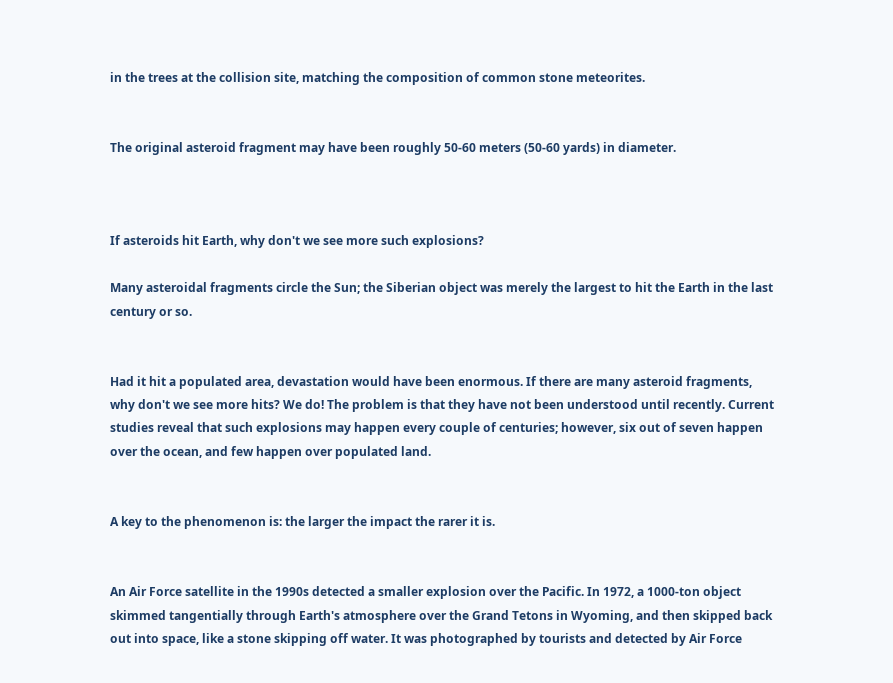in the trees at the collision site, matching the composition of common stone meteorites.


The original asteroid fragment may have been roughly 50-60 meters (50-60 yards) in diameter.



If asteroids hit Earth, why don't we see more such explosions?

Many asteroidal fragments circle the Sun; the Siberian object was merely the largest to hit the Earth in the last century or so.


Had it hit a populated area, devastation would have been enormous. If there are many asteroid fragments, why don't we see more hits? We do! The problem is that they have not been understood until recently. Current studies reveal that such explosions may happen every couple of centuries; however, six out of seven happen over the ocean, and few happen over populated land.


A key to the phenomenon is: the larger the impact the rarer it is.


An Air Force satellite in the 1990s detected a smaller explosion over the Pacific. In 1972, a 1000-ton object skimmed tangentially through Earth's atmosphere over the Grand Tetons in Wyoming, and then skipped back out into space, like a stone skipping off water. It was photographed by tourists and detected by Air Force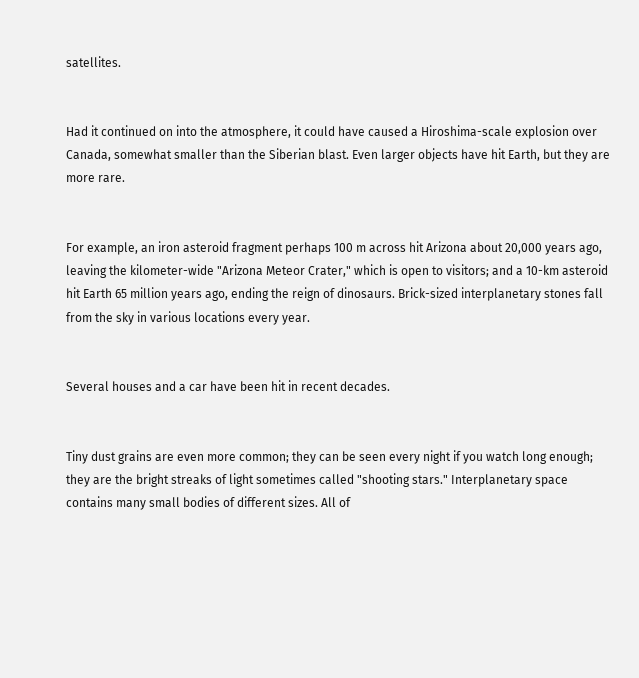satellites.


Had it continued on into the atmosphere, it could have caused a Hiroshima-scale explosion over Canada, somewhat smaller than the Siberian blast. Even larger objects have hit Earth, but they are more rare.


For example, an iron asteroid fragment perhaps 100 m across hit Arizona about 20,000 years ago, leaving the kilometer-wide "Arizona Meteor Crater," which is open to visitors; and a 10-km asteroid hit Earth 65 million years ago, ending the reign of dinosaurs. Brick-sized interplanetary stones fall from the sky in various locations every year.


Several houses and a car have been hit in recent decades.


Tiny dust grains are even more common; they can be seen every night if you watch long enough; they are the bright streaks of light sometimes called "shooting stars." Interplanetary space contains many small bodies of different sizes. All of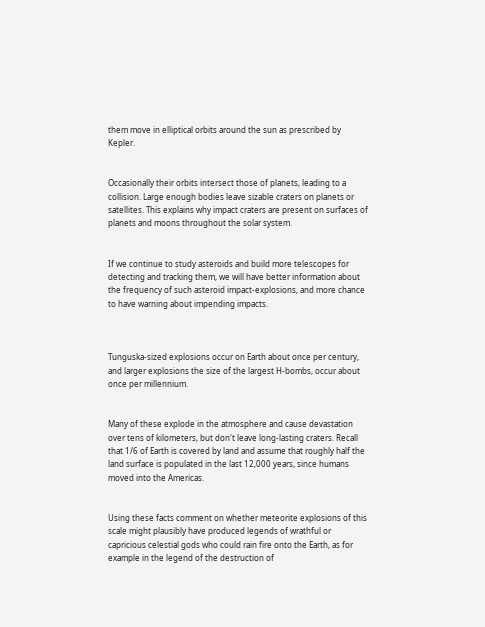them move in elliptical orbits around the sun as prescribed by Kepler.


Occasionally their orbits intersect those of planets, leading to a collision. Large enough bodies leave sizable craters on planets or satellites. This explains why impact craters are present on surfaces of planets and moons throughout the solar system.


If we continue to study asteroids and build more telescopes for detecting and tracking them, we will have better information about the frequency of such asteroid impact-explosions, and more chance to have warning about impending impacts.



Tunguska-sized explosions occur on Earth about once per century, and larger explosions the size of the largest H-bombs, occur about once per millennium.


Many of these explode in the atmosphere and cause devastation over tens of kilometers, but don't leave long-lasting craters. Recall that 1/6 of Earth is covered by land and assume that roughly half the land surface is populated in the last 12,000 years, since humans moved into the Americas.


Using these facts comment on whether meteorite explosions of this scale might plausibly have produced legends of wrathful or capricious celestial gods who could rain fire onto the Earth, as for example in the legend of the destruction of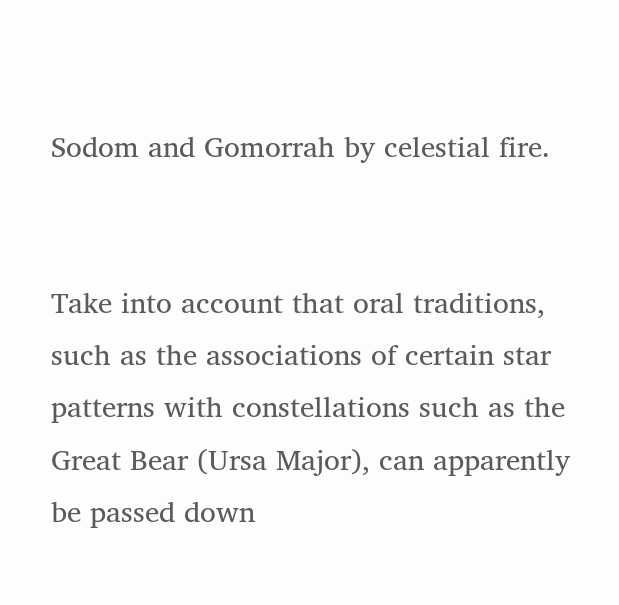Sodom and Gomorrah by celestial fire.


Take into account that oral traditions, such as the associations of certain star patterns with constellations such as the Great Bear (Ursa Major), can apparently be passed down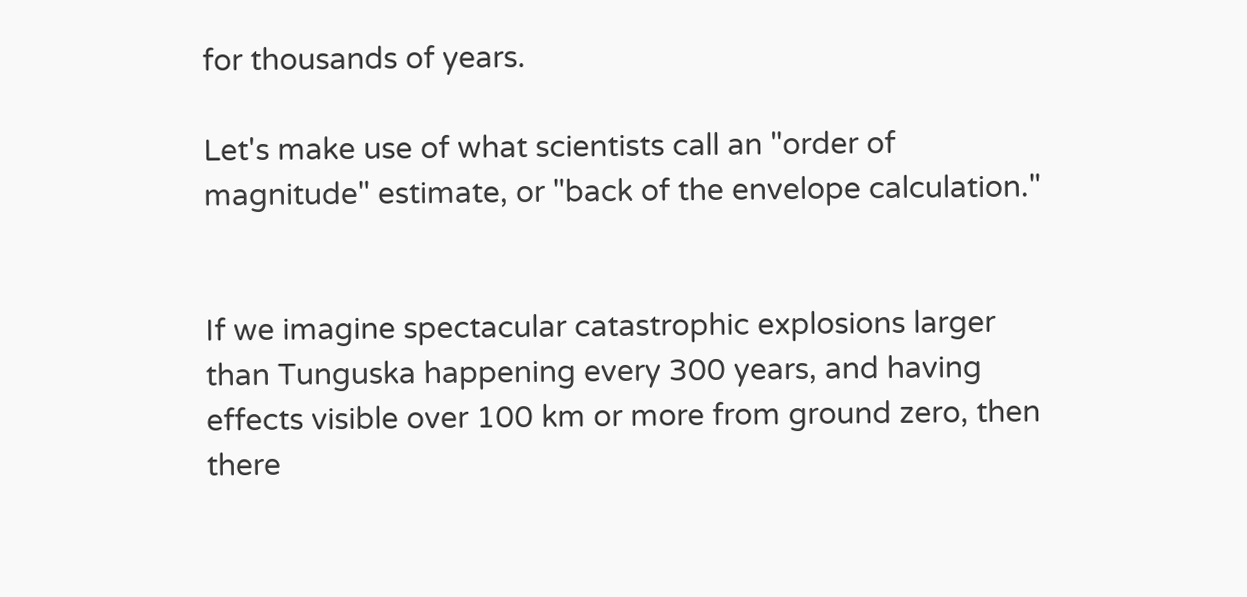for thousands of years.

Let's make use of what scientists call an "order of magnitude" estimate, or "back of the envelope calculation."


If we imagine spectacular catastrophic explosions larger than Tunguska happening every 300 years, and having effects visible over 100 km or more from ground zero, then there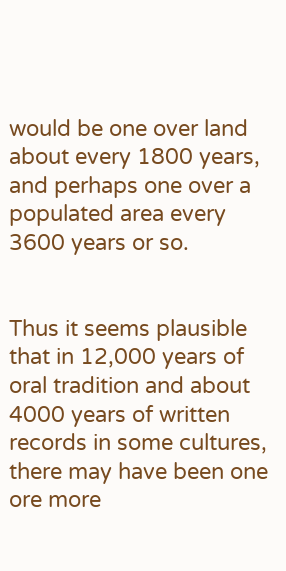would be one over land about every 1800 years, and perhaps one over a populated area every 3600 years or so.


Thus it seems plausible that in 12,000 years of oral tradition and about 4000 years of written records in some cultures, there may have been one ore more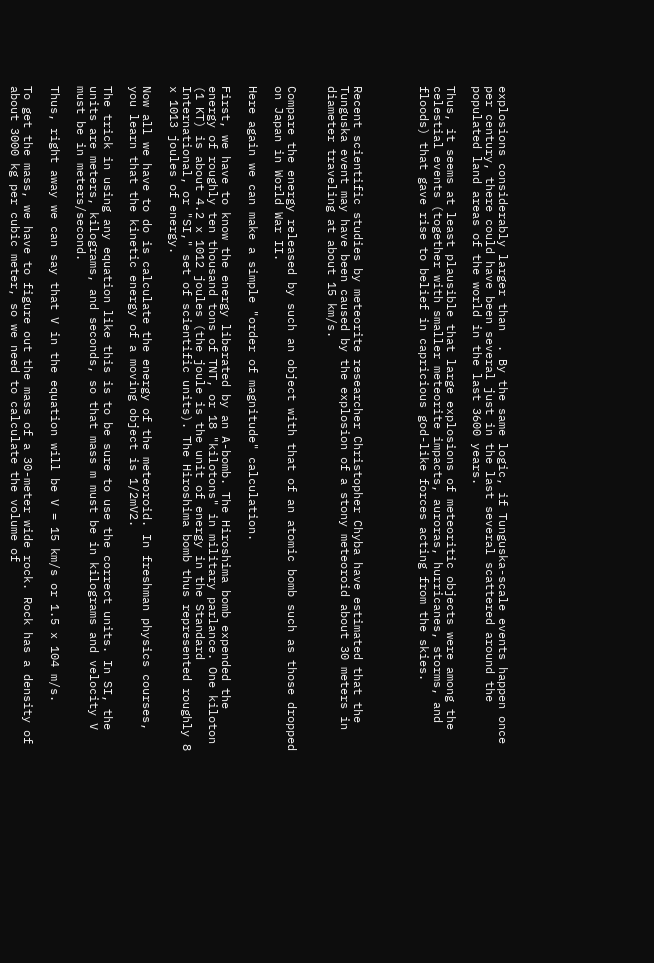explosions considerably larger than  . By the same logic, if Tunguska-scale events happen once per century, there could have been several just in the last several scattered around the populated land areas of the world in the last 3600 years.

Thus, it seems at least plausible that large explosions of meteoritic objects were among the celestial events (together with smaller meteorite impacts, auroras, hurricanes, storms, and floods) that gave rise to belief in capricious god-like forces acting from the skies.




Recent scientific studies by meteorite researcher Christopher Chyba have estimated that the Tunguska event may have been caused by the explosion of a stony meteoroid about 30 meters in diameter traveling at about 15 km/s.


Compare the energy released by such an object with that of an atomic bomb such as those dropped on Japan in World War II.

Here again we can make a simple "order of magnitude" calculation.

First, we have to know the energy liberated by an A-bomb. The Hiroshima bomb expended the energy of roughly ten thousand tons of TNT, or 18 "kilotons" in military parlance. One kiloton (1 KT) is about 4.2 x 1012 joules (the joule is the unit of energy in the Standard International, or "SI," set of scientific units). The Hiroshima bomb thus represented roughly 8 x 1013 joules of energy.

Now all we have to do is calculate the energy of the meteoroid. In freshman physics courses, you learn that the kinetic energy of a moving object is 1/2mV2.

The trick in using any equation like this is to be sure to use the correct units. In SI, the units are meters, kilograms, and seconds, so that mass m must be in kilograms and velocity V must be in meters/second.

Thus, right away we can say that V in the equation will be V = 15 km/s or 1.5 x 104 m/s.

To get the mass, we have to figure out the mass of a 30-meter wide rock. Rock has a density of about 3000 kg per cubic meter, so we need to calculate the volume of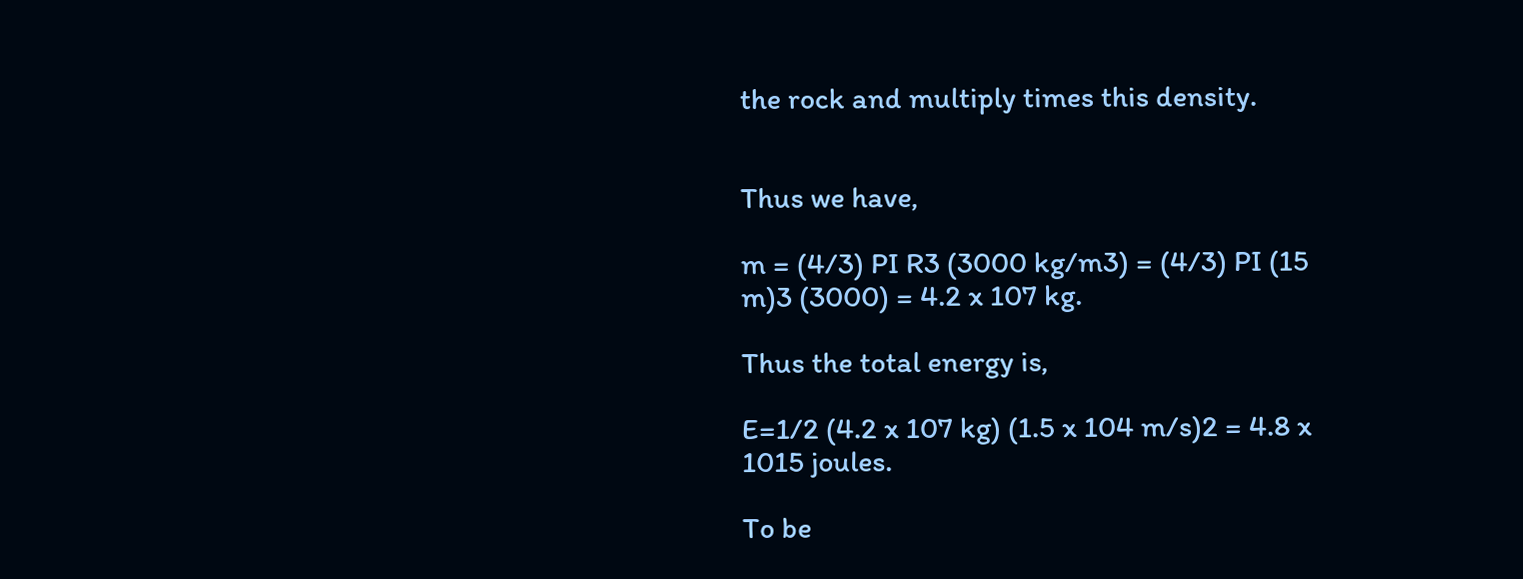the rock and multiply times this density.


Thus we have,

m = (4/3) PI R3 (3000 kg/m3) = (4/3) PI (15 m)3 (3000) = 4.2 x 107 kg.

Thus the total energy is,

E=1/2 (4.2 x 107 kg) (1.5 x 104 m/s)2 = 4.8 x 1015 joules.

To be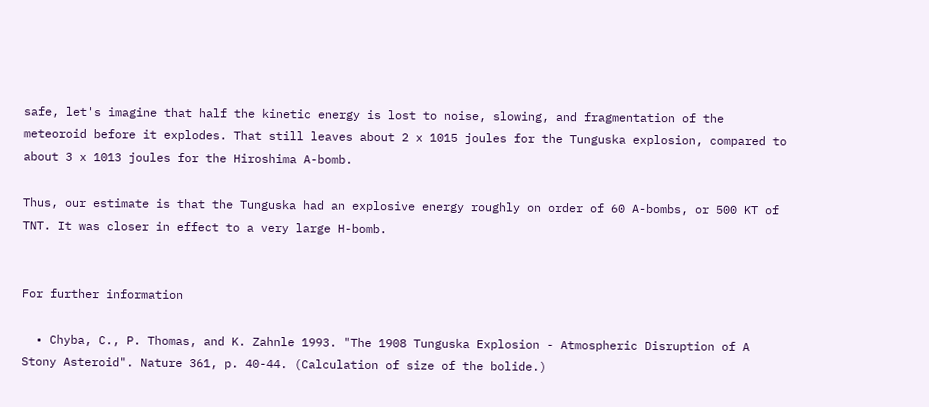safe, let's imagine that half the kinetic energy is lost to noise, slowing, and fragmentation of the meteoroid before it explodes. That still leaves about 2 x 1015 joules for the Tunguska explosion, compared to about 3 x 1013 joules for the Hiroshima A-bomb.

Thus, our estimate is that the Tunguska had an explosive energy roughly on order of 60 A-bombs, or 500 KT of TNT. It was closer in effect to a very large H-bomb.


For further information

  • Chyba, C., P. Thomas, and K. Zahnle 1993. "The 1908 Tunguska Explosion - Atmospheric Disruption of A Stony Asteroid". Nature 361, p. 40-44. (Calculation of size of the bolide.)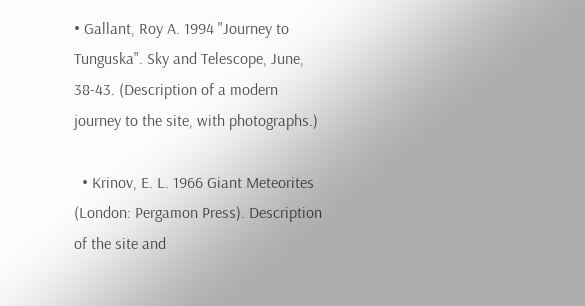• Gallant, Roy A. 1994 "Journey to Tunguska". Sky and Telescope, June, 38-43. (Description of a modern journey to the site, with photographs.)

  • Krinov, E. L. 1966 Giant Meteorites (London: Pergamon Press). Description of the site and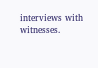interviews with witnesses.